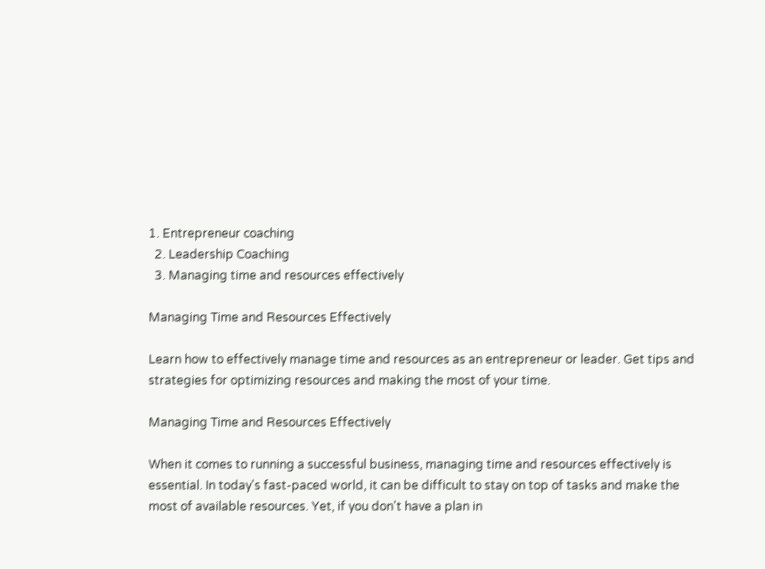1. Entrepreneur coaching
  2. Leadership Coaching
  3. Managing time and resources effectively

Managing Time and Resources Effectively

Learn how to effectively manage time and resources as an entrepreneur or leader. Get tips and strategies for optimizing resources and making the most of your time.

Managing Time and Resources Effectively

When it comes to running a successful business, managing time and resources effectively is essential. In today's fast-paced world, it can be difficult to stay on top of tasks and make the most of available resources. Yet, if you don't have a plan in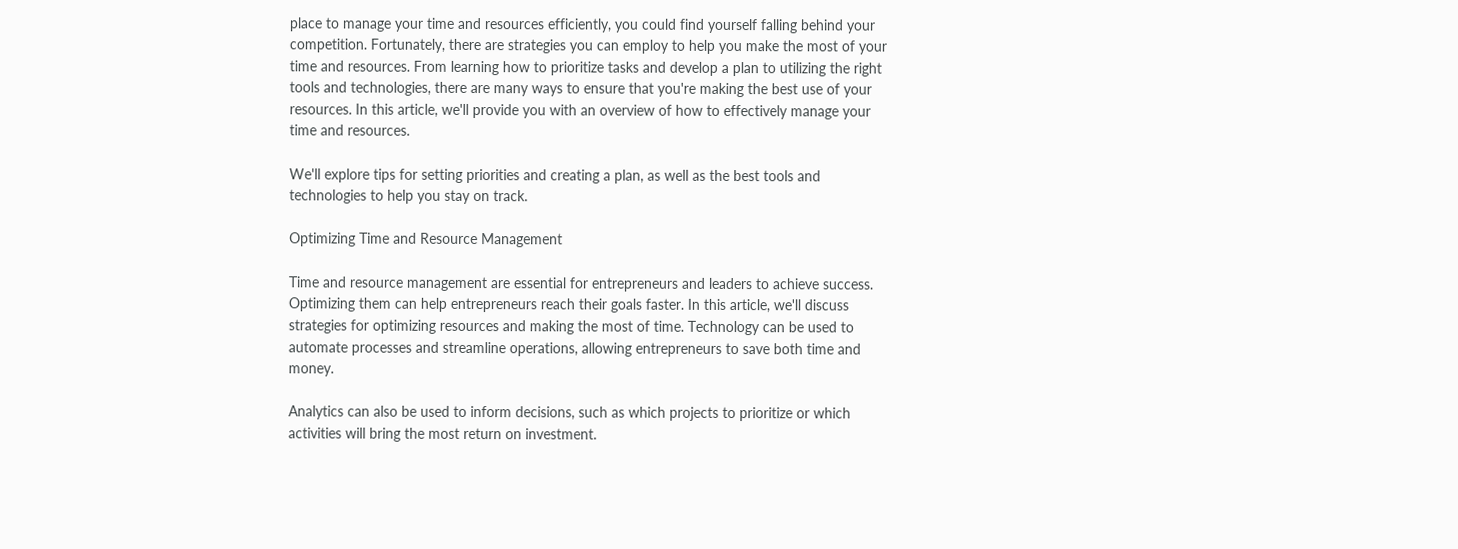place to manage your time and resources efficiently, you could find yourself falling behind your competition. Fortunately, there are strategies you can employ to help you make the most of your time and resources. From learning how to prioritize tasks and develop a plan to utilizing the right tools and technologies, there are many ways to ensure that you're making the best use of your resources. In this article, we'll provide you with an overview of how to effectively manage your time and resources.

We'll explore tips for setting priorities and creating a plan, as well as the best tools and technologies to help you stay on track.

Optimizing Time and Resource Management

Time and resource management are essential for entrepreneurs and leaders to achieve success. Optimizing them can help entrepreneurs reach their goals faster. In this article, we'll discuss strategies for optimizing resources and making the most of time. Technology can be used to automate processes and streamline operations, allowing entrepreneurs to save both time and money.

Analytics can also be used to inform decisions, such as which projects to prioritize or which activities will bring the most return on investment.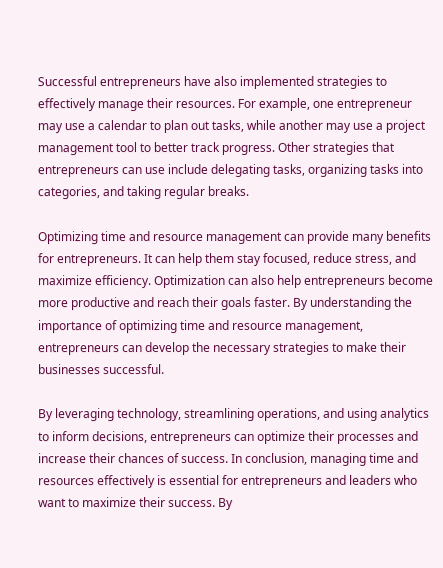Successful entrepreneurs have also implemented strategies to effectively manage their resources. For example, one entrepreneur may use a calendar to plan out tasks, while another may use a project management tool to better track progress. Other strategies that entrepreneurs can use include delegating tasks, organizing tasks into categories, and taking regular breaks.

Optimizing time and resource management can provide many benefits for entrepreneurs. It can help them stay focused, reduce stress, and maximize efficiency. Optimization can also help entrepreneurs become more productive and reach their goals faster. By understanding the importance of optimizing time and resource management, entrepreneurs can develop the necessary strategies to make their businesses successful.

By leveraging technology, streamlining operations, and using analytics to inform decisions, entrepreneurs can optimize their processes and increase their chances of success. In conclusion, managing time and resources effectively is essential for entrepreneurs and leaders who want to maximize their success. By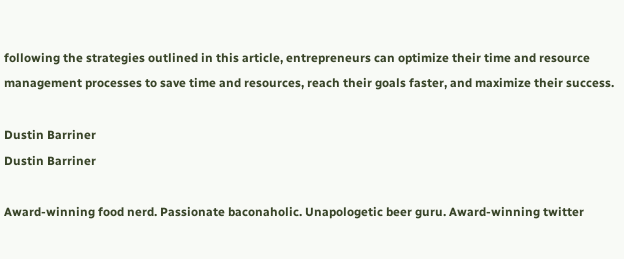following the strategies outlined in this article, entrepreneurs can optimize their time and resource management processes to save time and resources, reach their goals faster, and maximize their success.

Dustin Barriner
Dustin Barriner

Award-winning food nerd. Passionate baconaholic. Unapologetic beer guru. Award-winning twitter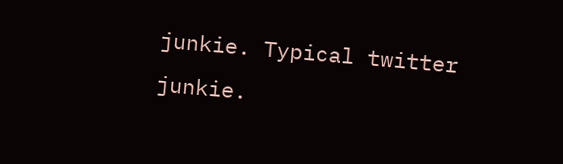junkie. Typical twitter junkie.